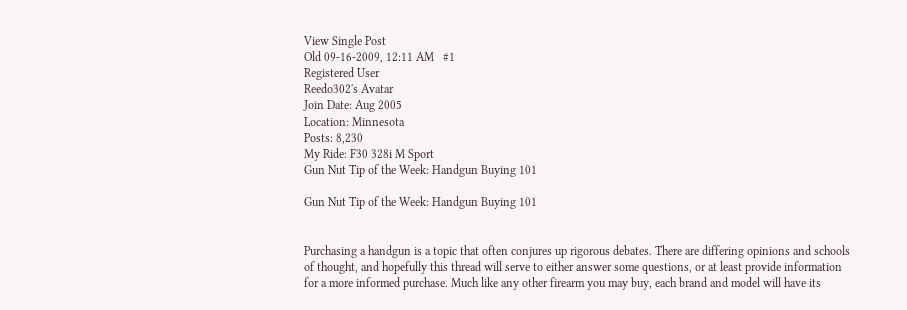View Single Post
Old 09-16-2009, 12:11 AM   #1
Registered User
Reedo302's Avatar
Join Date: Aug 2005
Location: Minnesota
Posts: 8,230
My Ride: F30 328i M Sport
Gun Nut Tip of the Week: Handgun Buying 101

Gun Nut Tip of the Week: Handgun Buying 101


Purchasing a handgun is a topic that often conjures up rigorous debates. There are differing opinions and schools of thought, and hopefully this thread will serve to either answer some questions, or at least provide information for a more informed purchase. Much like any other firearm you may buy, each brand and model will have its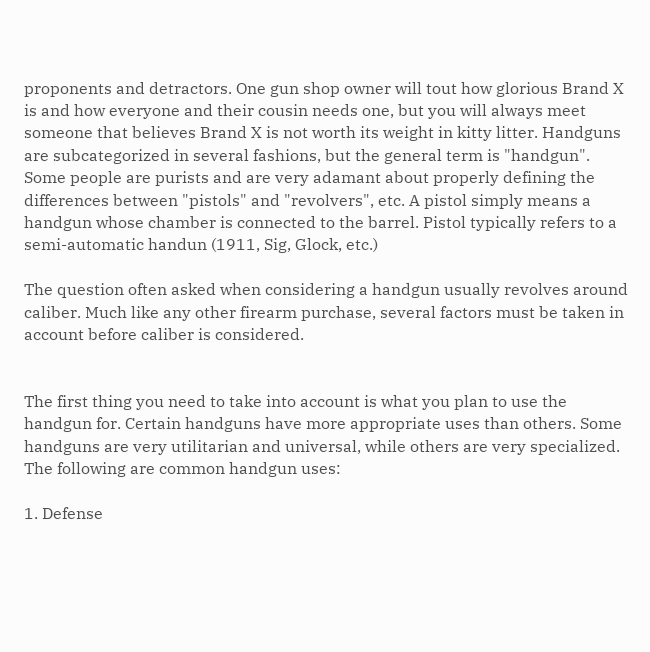proponents and detractors. One gun shop owner will tout how glorious Brand X is and how everyone and their cousin needs one, but you will always meet someone that believes Brand X is not worth its weight in kitty litter. Handguns are subcategorized in several fashions, but the general term is "handgun". Some people are purists and are very adamant about properly defining the differences between "pistols" and "revolvers", etc. A pistol simply means a handgun whose chamber is connected to the barrel. Pistol typically refers to a semi-automatic handun (1911, Sig, Glock, etc.)

The question often asked when considering a handgun usually revolves around caliber. Much like any other firearm purchase, several factors must be taken in account before caliber is considered.


The first thing you need to take into account is what you plan to use the handgun for. Certain handguns have more appropriate uses than others. Some handguns are very utilitarian and universal, while others are very specialized. The following are common handgun uses:

1. Defense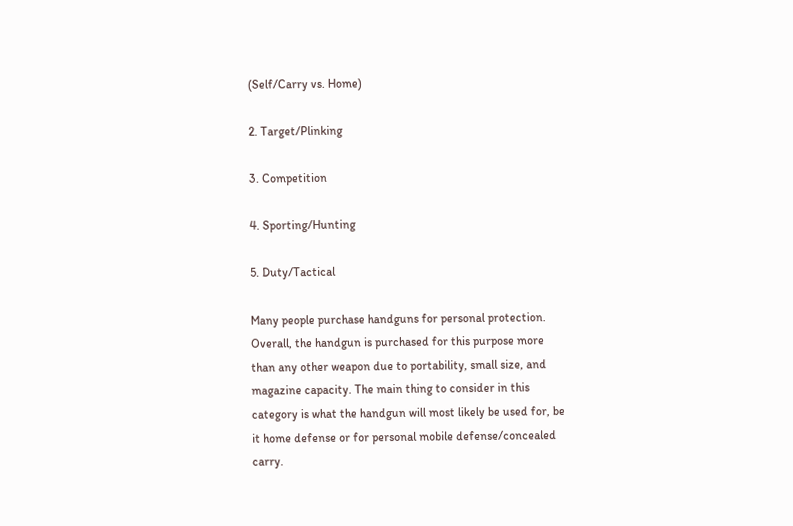(Self/Carry vs. Home)

2. Target/Plinking

3. Competition

4. Sporting/Hunting

5. Duty/Tactical

Many people purchase handguns for personal protection. Overall, the handgun is purchased for this purpose more than any other weapon due to portability, small size, and magazine capacity. The main thing to consider in this category is what the handgun will most likely be used for, be it home defense or for personal mobile defense/concealed carry.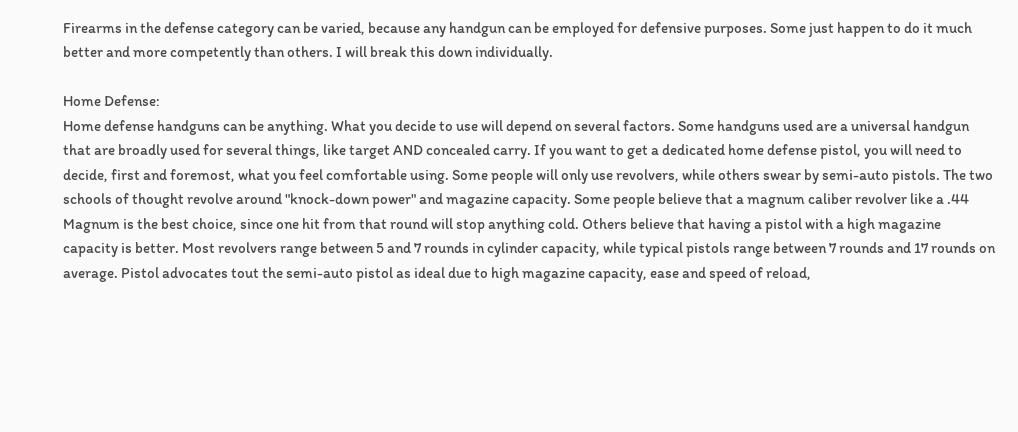Firearms in the defense category can be varied, because any handgun can be employed for defensive purposes. Some just happen to do it much better and more competently than others. I will break this down individually.

Home Defense:
Home defense handguns can be anything. What you decide to use will depend on several factors. Some handguns used are a universal handgun that are broadly used for several things, like target AND concealed carry. If you want to get a dedicated home defense pistol, you will need to decide, first and foremost, what you feel comfortable using. Some people will only use revolvers, while others swear by semi-auto pistols. The two schools of thought revolve around "knock-down power" and magazine capacity. Some people believe that a magnum caliber revolver like a .44 Magnum is the best choice, since one hit from that round will stop anything cold. Others believe that having a pistol with a high magazine capacity is better. Most revolvers range between 5 and 7 rounds in cylinder capacity, while typical pistols range between 7 rounds and 17 rounds on average. Pistol advocates tout the semi-auto pistol as ideal due to high magazine capacity, ease and speed of reload,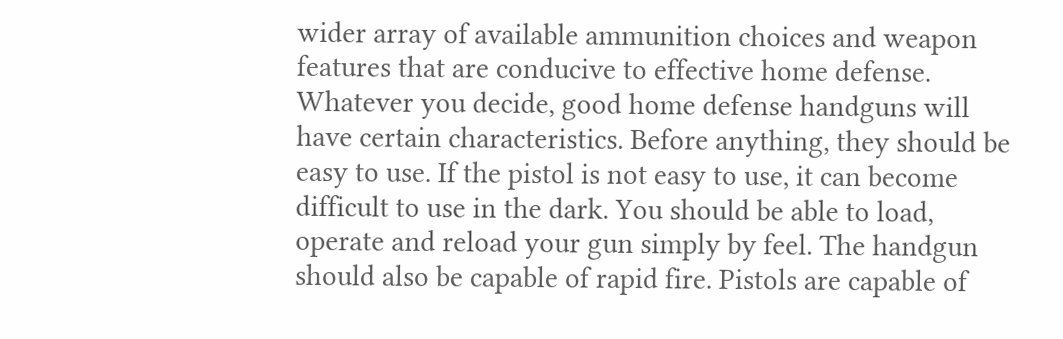wider array of available ammunition choices and weapon features that are conducive to effective home defense. Whatever you decide, good home defense handguns will have certain characteristics. Before anything, they should be easy to use. If the pistol is not easy to use, it can become difficult to use in the dark. You should be able to load, operate and reload your gun simply by feel. The handgun should also be capable of rapid fire. Pistols are capable of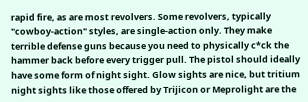rapid fire, as are most revolvers. Some revolvers, typically "cowboy-action" styles, are single-action only. They make terrible defense guns because you need to physically c*ck the hammer back before every trigger pull. The pistol should ideally have some form of night sight. Glow sights are nice, but tritium night sights like those offered by Trijicon or Meprolight are the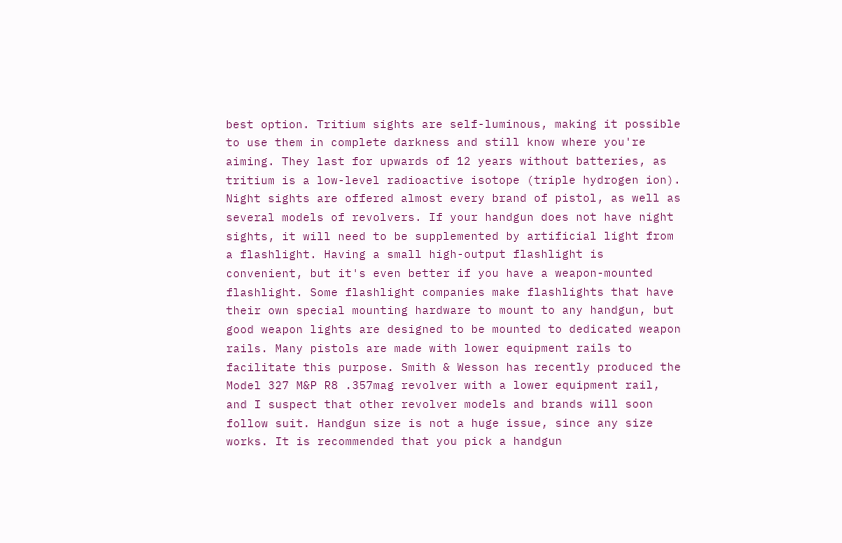best option. Tritium sights are self-luminous, making it possible to use them in complete darkness and still know where you're aiming. They last for upwards of 12 years without batteries, as tritium is a low-level radioactive isotope (triple hydrogen ion). Night sights are offered almost every brand of pistol, as well as several models of revolvers. If your handgun does not have night sights, it will need to be supplemented by artificial light from a flashlight. Having a small high-output flashlight is convenient, but it's even better if you have a weapon-mounted flashlight. Some flashlight companies make flashlights that have their own special mounting hardware to mount to any handgun, but good weapon lights are designed to be mounted to dedicated weapon rails. Many pistols are made with lower equipment rails to facilitate this purpose. Smith & Wesson has recently produced the Model 327 M&P R8 .357mag revolver with a lower equipment rail, and I suspect that other revolver models and brands will soon follow suit. Handgun size is not a huge issue, since any size works. It is recommended that you pick a handgun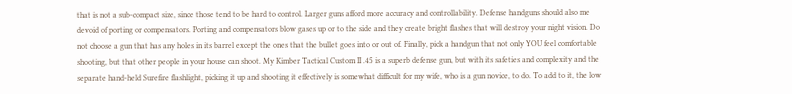that is not a sub-compact size, since those tend to be hard to control. Larger guns afford more accuracy and controllability. Defense handguns should also me devoid of porting or compensators. Porting and compensators blow gases up or to the side and they create bright flashes that will destroy your night vision. Do not choose a gun that has any holes in its barrel except the ones that the bullet goes into or out of. Finally, pick a handgun that not only YOU feel comfortable shooting, but that other people in your house can shoot. My Kimber Tactical Custom II .45 is a superb defense gun, but with its safeties and complexity and the separate hand-held Surefire flashlight, picking it up and shooting it effectively is somewhat difficult for my wife, who is a gun novice, to do. To add to it, the low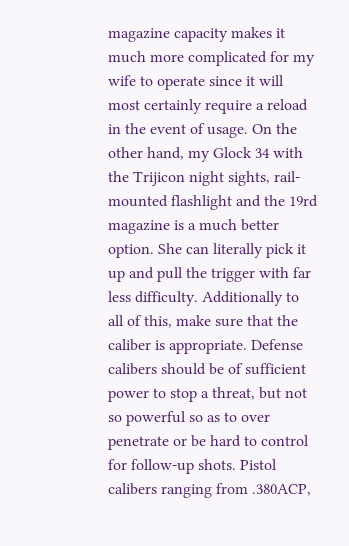magazine capacity makes it much more complicated for my wife to operate since it will most certainly require a reload in the event of usage. On the other hand, my Glock 34 with the Trijicon night sights, rail-mounted flashlight and the 19rd magazine is a much better option. She can literally pick it up and pull the trigger with far less difficulty. Additionally to all of this, make sure that the caliber is appropriate. Defense calibers should be of sufficient power to stop a threat, but not so powerful so as to over penetrate or be hard to control for follow-up shots. Pistol calibers ranging from .380ACP,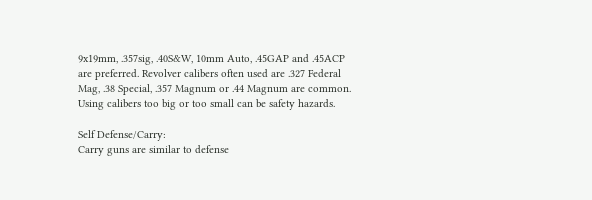9x19mm, .357sig, .40S&W, 10mm Auto, .45GAP and .45ACP are preferred. Revolver calibers often used are .327 Federal Mag, .38 Special, .357 Magnum or .44 Magnum are common. Using calibers too big or too small can be safety hazards.

Self Defense/Carry:
Carry guns are similar to defense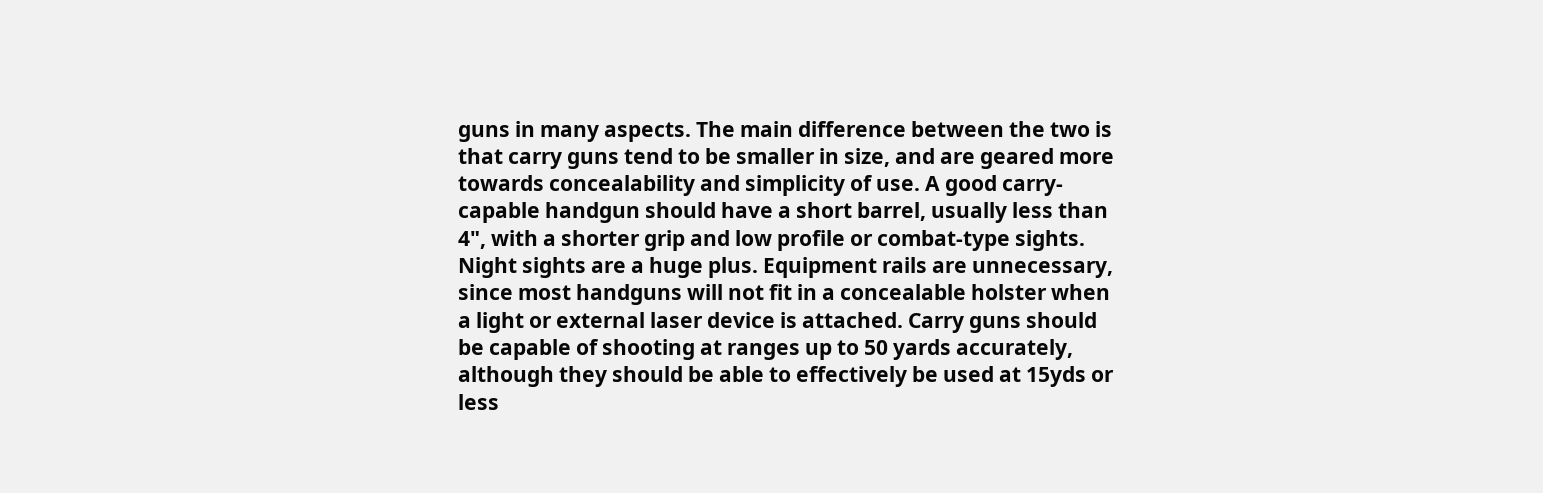guns in many aspects. The main difference between the two is that carry guns tend to be smaller in size, and are geared more towards concealability and simplicity of use. A good carry-capable handgun should have a short barrel, usually less than 4", with a shorter grip and low profile or combat-type sights. Night sights are a huge plus. Equipment rails are unnecessary, since most handguns will not fit in a concealable holster when a light or external laser device is attached. Carry guns should be capable of shooting at ranges up to 50 yards accurately, although they should be able to effectively be used at 15yds or less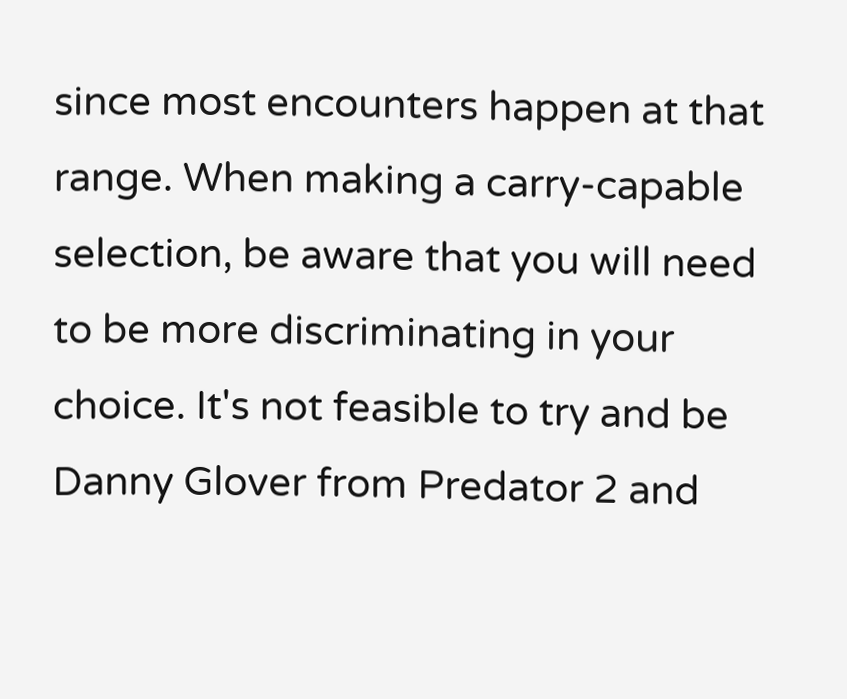since most encounters happen at that range. When making a carry-capable selection, be aware that you will need to be more discriminating in your choice. It's not feasible to try and be Danny Glover from Predator 2 and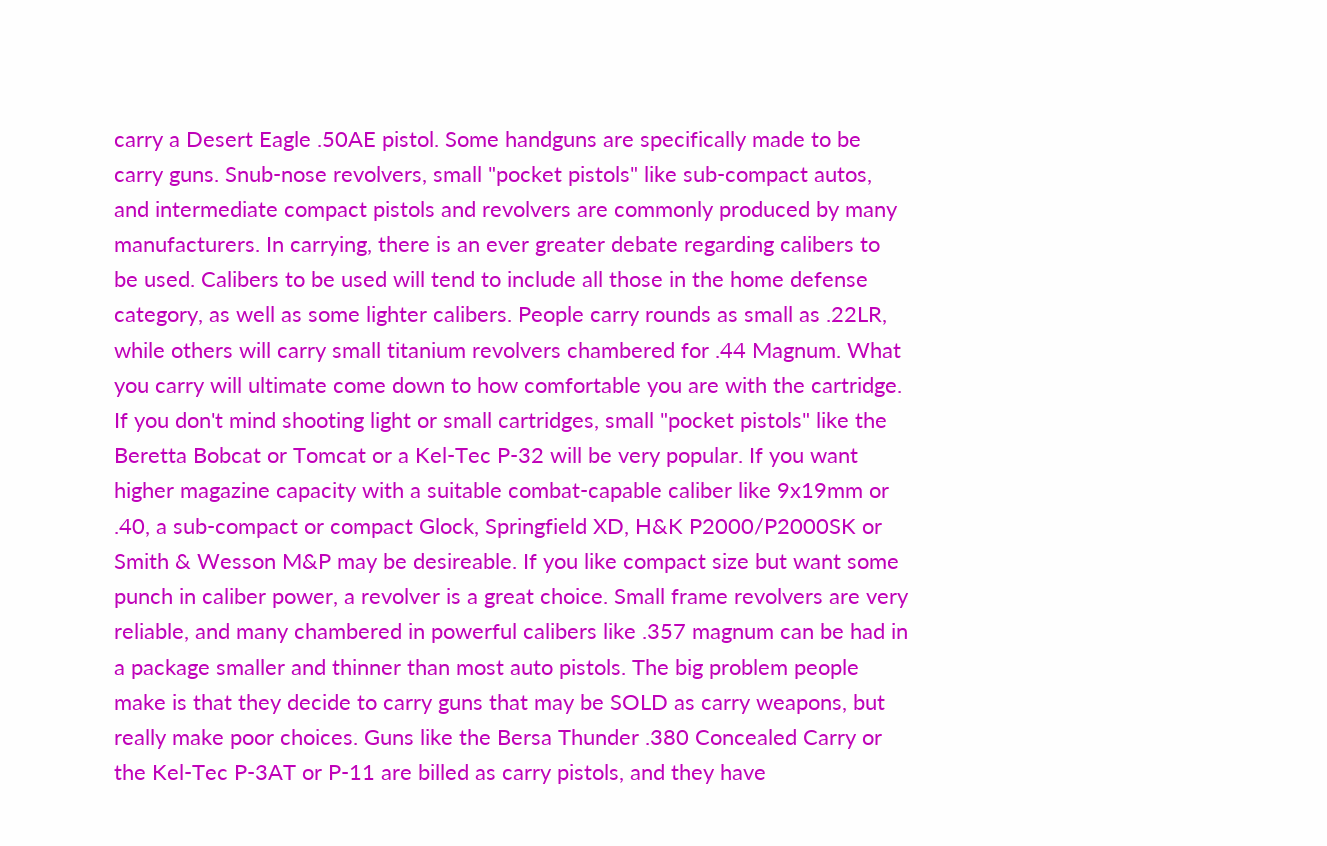carry a Desert Eagle .50AE pistol. Some handguns are specifically made to be carry guns. Snub-nose revolvers, small "pocket pistols" like sub-compact autos, and intermediate compact pistols and revolvers are commonly produced by many manufacturers. In carrying, there is an ever greater debate regarding calibers to be used. Calibers to be used will tend to include all those in the home defense category, as well as some lighter calibers. People carry rounds as small as .22LR, while others will carry small titanium revolvers chambered for .44 Magnum. What you carry will ultimate come down to how comfortable you are with the cartridge. If you don't mind shooting light or small cartridges, small "pocket pistols" like the Beretta Bobcat or Tomcat or a Kel-Tec P-32 will be very popular. If you want higher magazine capacity with a suitable combat-capable caliber like 9x19mm or .40, a sub-compact or compact Glock, Springfield XD, H&K P2000/P2000SK or Smith & Wesson M&P may be desireable. If you like compact size but want some punch in caliber power, a revolver is a great choice. Small frame revolvers are very reliable, and many chambered in powerful calibers like .357 magnum can be had in a package smaller and thinner than most auto pistols. The big problem people make is that they decide to carry guns that may be SOLD as carry weapons, but really make poor choices. Guns like the Bersa Thunder .380 Concealed Carry or the Kel-Tec P-3AT or P-11 are billed as carry pistols, and they have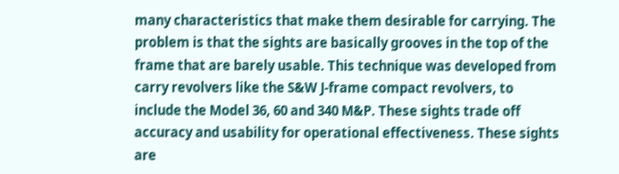many characteristics that make them desirable for carrying. The problem is that the sights are basically grooves in the top of the frame that are barely usable. This technique was developed from carry revolvers like the S&W J-frame compact revolvers, to include the Model 36, 60 and 340 M&P. These sights trade off accuracy and usability for operational effectiveness. These sights are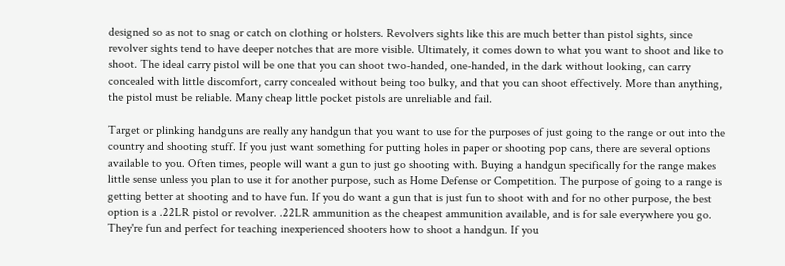designed so as not to snag or catch on clothing or holsters. Revolvers sights like this are much better than pistol sights, since revolver sights tend to have deeper notches that are more visible. Ultimately, it comes down to what you want to shoot and like to shoot. The ideal carry pistol will be one that you can shoot two-handed, one-handed, in the dark without looking, can carry concealed with little discomfort, carry concealed without being too bulky, and that you can shoot effectively. More than anything, the pistol must be reliable. Many cheap little pocket pistols are unreliable and fail.

Target or plinking handguns are really any handgun that you want to use for the purposes of just going to the range or out into the country and shooting stuff. If you just want something for putting holes in paper or shooting pop cans, there are several options available to you. Often times, people will want a gun to just go shooting with. Buying a handgun specifically for the range makes little sense unless you plan to use it for another purpose, such as Home Defense or Competition. The purpose of going to a range is getting better at shooting and to have fun. If you do want a gun that is just fun to shoot with and for no other purpose, the best option is a .22LR pistol or revolver. .22LR ammunition as the cheapest ammunition available, and is for sale everywhere you go. They're fun and perfect for teaching inexperienced shooters how to shoot a handgun. If you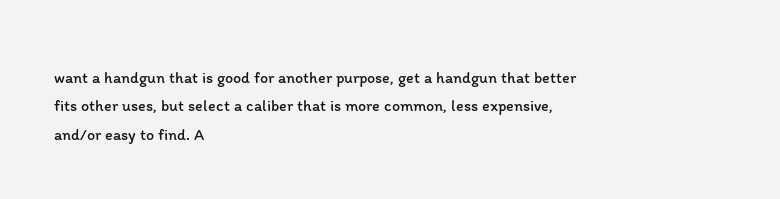want a handgun that is good for another purpose, get a handgun that better fits other uses, but select a caliber that is more common, less expensive, and/or easy to find. A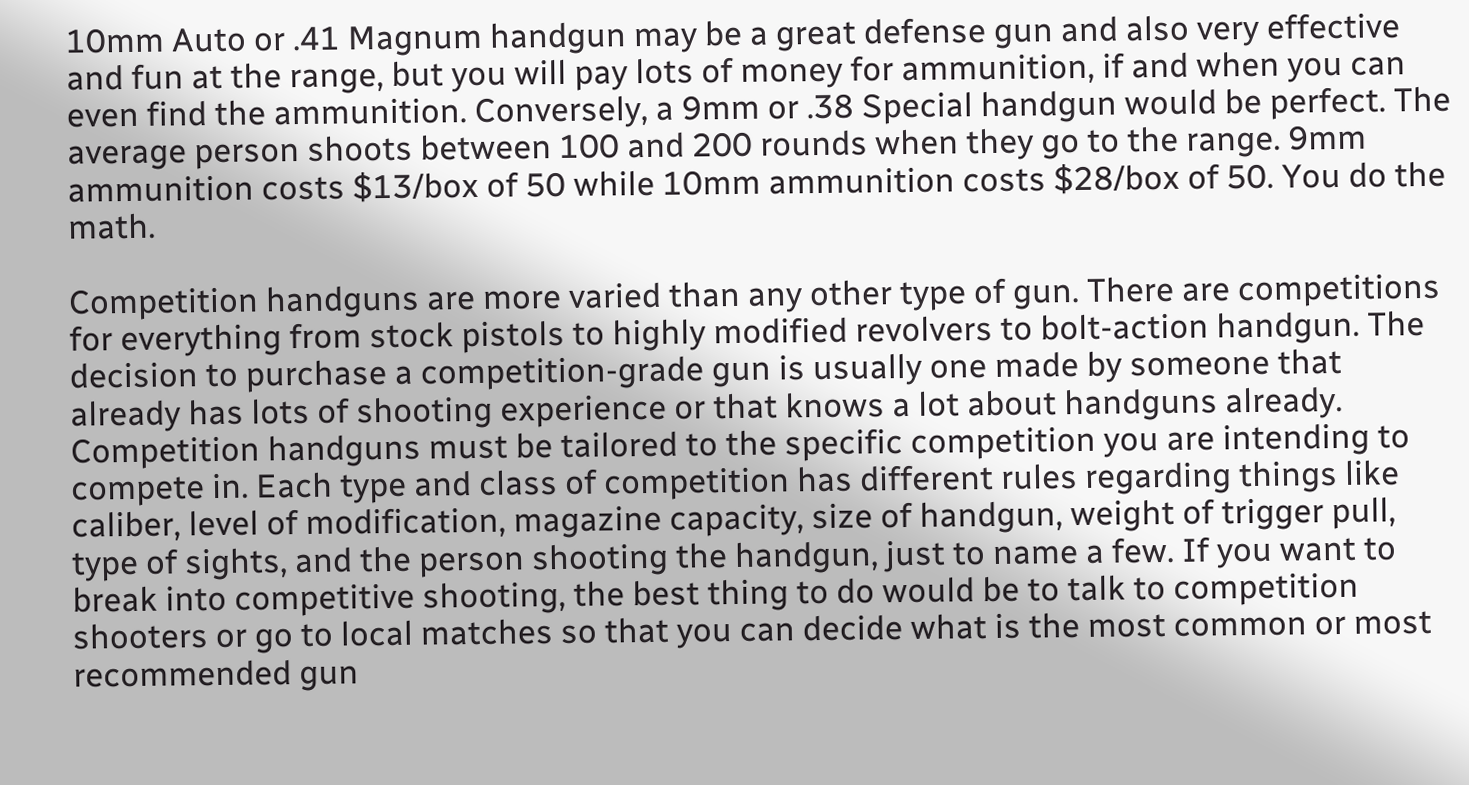10mm Auto or .41 Magnum handgun may be a great defense gun and also very effective and fun at the range, but you will pay lots of money for ammunition, if and when you can even find the ammunition. Conversely, a 9mm or .38 Special handgun would be perfect. The average person shoots between 100 and 200 rounds when they go to the range. 9mm ammunition costs $13/box of 50 while 10mm ammunition costs $28/box of 50. You do the math.

Competition handguns are more varied than any other type of gun. There are competitions for everything from stock pistols to highly modified revolvers to bolt-action handgun. The decision to purchase a competition-grade gun is usually one made by someone that already has lots of shooting experience or that knows a lot about handguns already. Competition handguns must be tailored to the specific competition you are intending to compete in. Each type and class of competition has different rules regarding things like caliber, level of modification, magazine capacity, size of handgun, weight of trigger pull, type of sights, and the person shooting the handgun, just to name a few. If you want to break into competitive shooting, the best thing to do would be to talk to competition shooters or go to local matches so that you can decide what is the most common or most recommended gun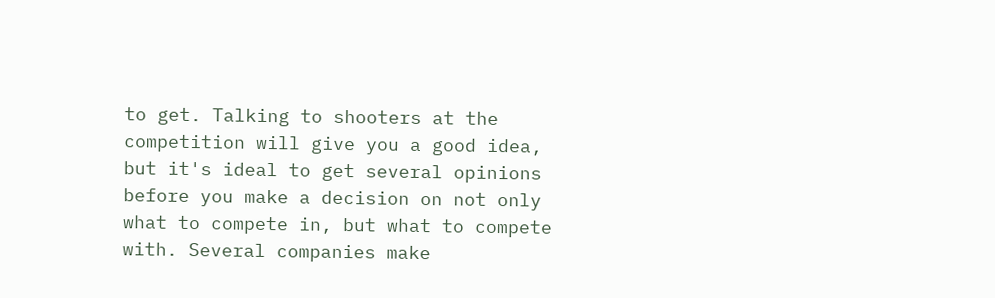to get. Talking to shooters at the competition will give you a good idea, but it's ideal to get several opinions before you make a decision on not only what to compete in, but what to compete with. Several companies make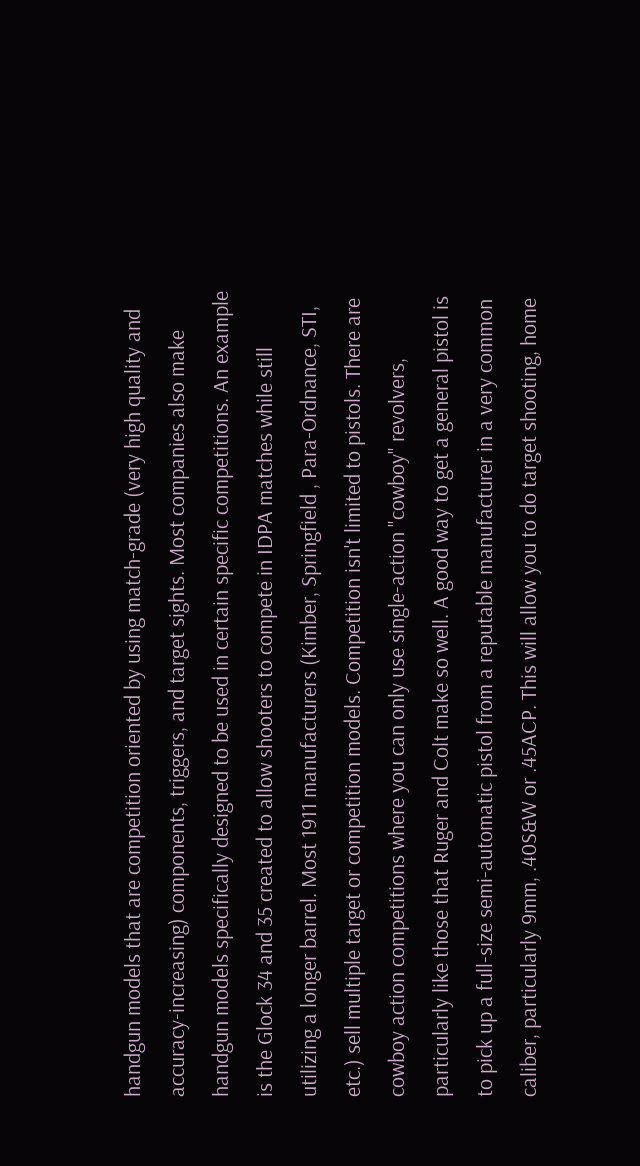handgun models that are competition oriented by using match-grade (very high quality and accuracy-increasing) components, triggers, and target sights. Most companies also make handgun models specifically designed to be used in certain specific competitions. An example is the Glock 34 and 35 created to allow shooters to compete in IDPA matches while still utilizing a longer barrel. Most 1911 manufacturers (Kimber, Springfield , Para-Ordnance, STI, etc.) sell multiple target or competition models. Competition isn't limited to pistols. There are cowboy action competitions where you can only use single-action "cowboy" revolvers, particularly like those that Ruger and Colt make so well. A good way to get a general pistol is to pick up a full-size semi-automatic pistol from a reputable manufacturer in a very common caliber, particularly 9mm, .40S&W or .45ACP. This will allow you to do target shooting, home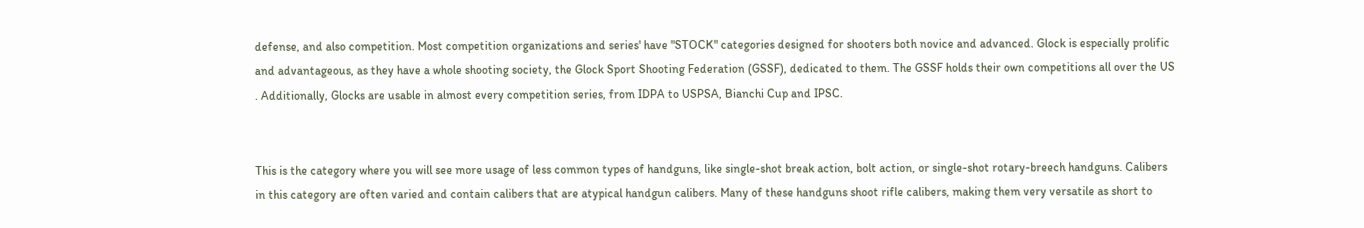defense, and also competition. Most competition organizations and series' have "STOCK" categories designed for shooters both novice and advanced. Glock is especially prolific and advantageous, as they have a whole shooting society, the Glock Sport Shooting Federation (GSSF), dedicated to them. The GSSF holds their own competitions all over the US . Additionally, Glocks are usable in almost every competition series, from IDPA to USPSA, Bianchi Cup and IPSC.


This is the category where you will see more usage of less common types of handguns, like single-shot break action, bolt action, or single-shot rotary-breech handguns. Calibers in this category are often varied and contain calibers that are atypical handgun calibers. Many of these handguns shoot rifle calibers, making them very versatile as short to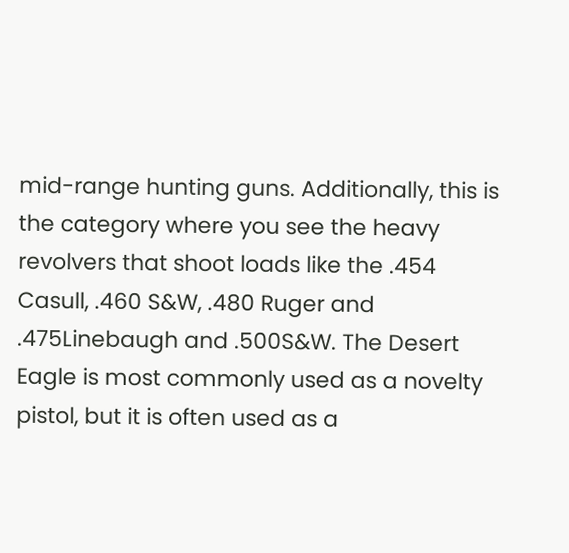mid-range hunting guns. Additionally, this is the category where you see the heavy revolvers that shoot loads like the .454 Casull, .460 S&W, .480 Ruger and .475Linebaugh and .500S&W. The Desert Eagle is most commonly used as a novelty pistol, but it is often used as a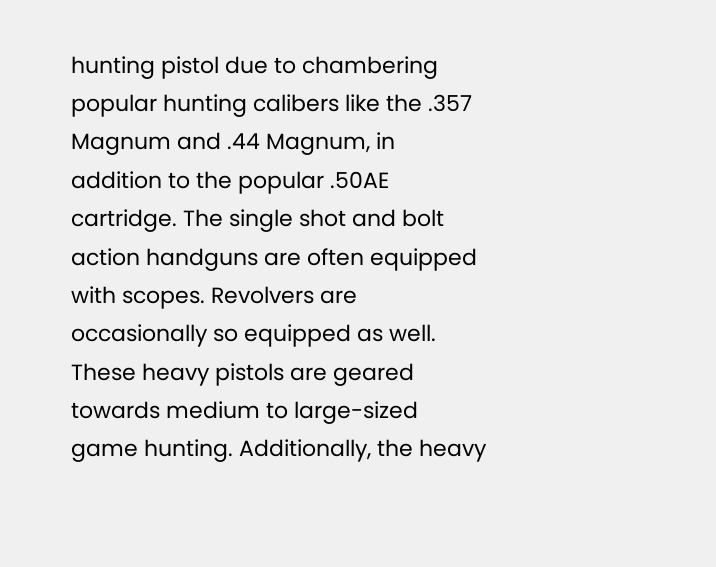hunting pistol due to chambering popular hunting calibers like the .357 Magnum and .44 Magnum, in addition to the popular .50AE cartridge. The single shot and bolt action handguns are often equipped with scopes. Revolvers are occasionally so equipped as well. These heavy pistols are geared towards medium to large-sized game hunting. Additionally, the heavy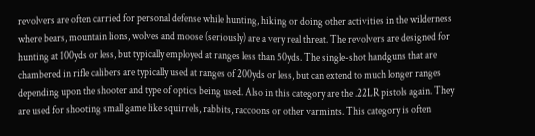revolvers are often carried for personal defense while hunting, hiking or doing other activities in the wilderness where bears, mountain lions, wolves and moose (seriously) are a very real threat. The revolvers are designed for hunting at 100yds or less, but typically employed at ranges less than 50yds. The single-shot handguns that are chambered in rifle calibers are typically used at ranges of 200yds or less, but can extend to much longer ranges depending upon the shooter and type of optics being used. Also in this category are the .22LR pistols again. They are used for shooting small game like squirrels, rabbits, raccoons or other varmints. This category is often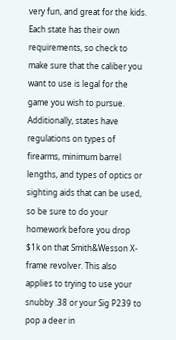very fun, and great for the kids. Each state has their own requirements, so check to make sure that the caliber you want to use is legal for the game you wish to pursue. Additionally, states have regulations on types of firearms, minimum barrel lengths, and types of optics or sighting aids that can be used, so be sure to do your homework before you drop $1k on that Smith&Wesson X-frame revolver. This also applies to trying to use your snubby .38 or your Sig P239 to pop a deer in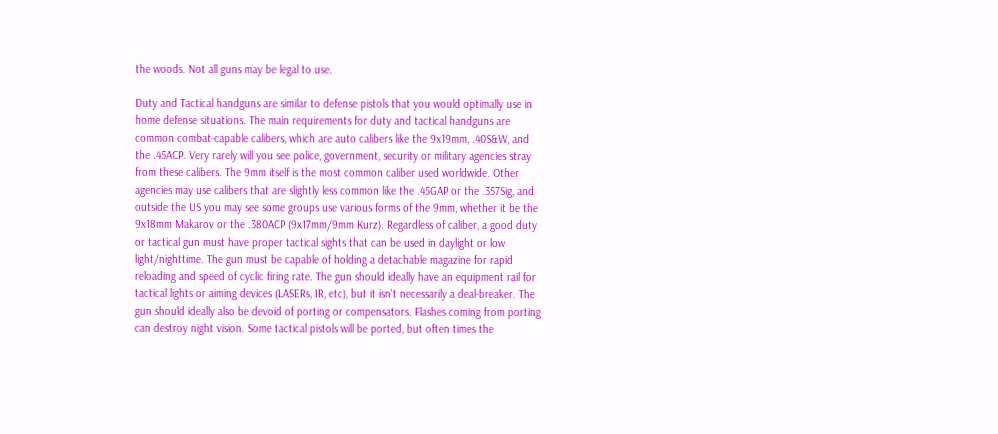the woods. Not all guns may be legal to use.

Duty and Tactical handguns are similar to defense pistols that you would optimally use in home defense situations. The main requirements for duty and tactical handguns are common combat-capable calibers, which are auto calibers like the 9x19mm, .40S&W, and the .45ACP. Very rarely will you see police, government, security or military agencies stray from these calibers. The 9mm itself is the most common caliber used worldwide. Other agencies may use calibers that are slightly less common like the .45GAP or the .357Sig, and outside the US you may see some groups use various forms of the 9mm, whether it be the 9x18mm Makarov or the .380ACP (9x17mm/9mm Kurz). Regardless of caliber, a good duty or tactical gun must have proper tactical sights that can be used in daylight or low light/nighttime. The gun must be capable of holding a detachable magazine for rapid reloading and speed of cyclic firing rate. The gun should ideally have an equipment rail for tactical lights or aiming devices (LASERs, IR, etc), but it isn't necessarily a deal-breaker. The gun should ideally also be devoid of porting or compensators. Flashes coming from porting can destroy night vision. Some tactical pistols will be ported, but often times the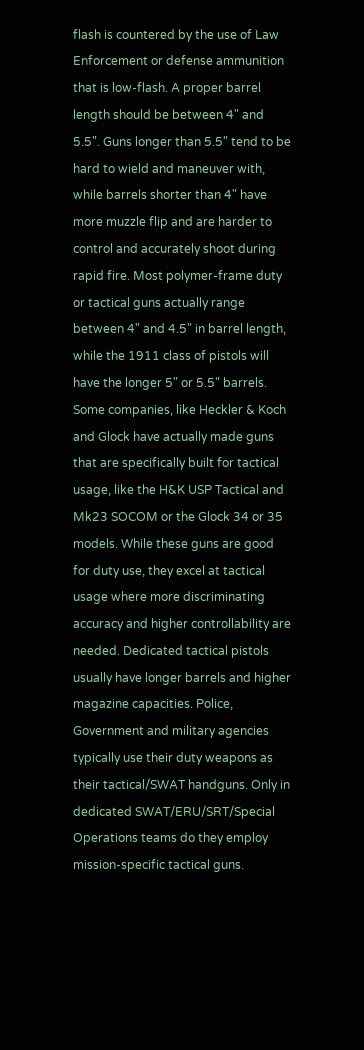flash is countered by the use of Law Enforcement or defense ammunition that is low-flash. A proper barrel length should be between 4" and 5.5". Guns longer than 5.5" tend to be hard to wield and maneuver with, while barrels shorter than 4" have more muzzle flip and are harder to control and accurately shoot during rapid fire. Most polymer-frame duty or tactical guns actually range between 4" and 4.5" in barrel length, while the 1911 class of pistols will have the longer 5" or 5.5" barrels. Some companies, like Heckler & Koch and Glock have actually made guns that are specifically built for tactical usage, like the H&K USP Tactical and Mk23 SOCOM or the Glock 34 or 35 models. While these guns are good for duty use, they excel at tactical usage where more discriminating accuracy and higher controllability are needed. Dedicated tactical pistols usually have longer barrels and higher magazine capacities. Police, Government and military agencies typically use their duty weapons as their tactical/SWAT handguns. Only in dedicated SWAT/ERU/SRT/Special Operations teams do they employ mission-specific tactical guns.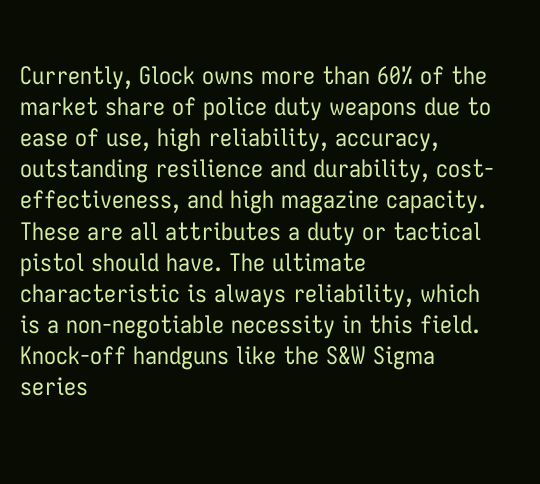Currently, Glock owns more than 60% of the market share of police duty weapons due to ease of use, high reliability, accuracy, outstanding resilience and durability, cost-effectiveness, and high magazine capacity. These are all attributes a duty or tactical pistol should have. The ultimate characteristic is always reliability, which is a non-negotiable necessity in this field. Knock-off handguns like the S&W Sigma series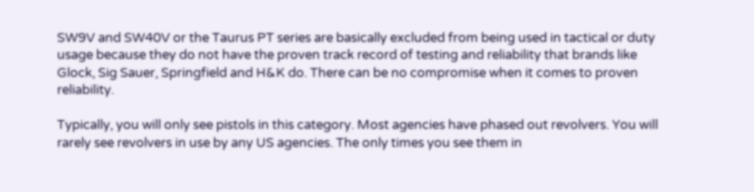SW9V and SW40V or the Taurus PT series are basically excluded from being used in tactical or duty usage because they do not have the proven track record of testing and reliability that brands like Glock, Sig Sauer, Springfield and H&K do. There can be no compromise when it comes to proven reliability.

Typically, you will only see pistols in this category. Most agencies have phased out revolvers. You will rarely see revolvers in use by any US agencies. The only times you see them in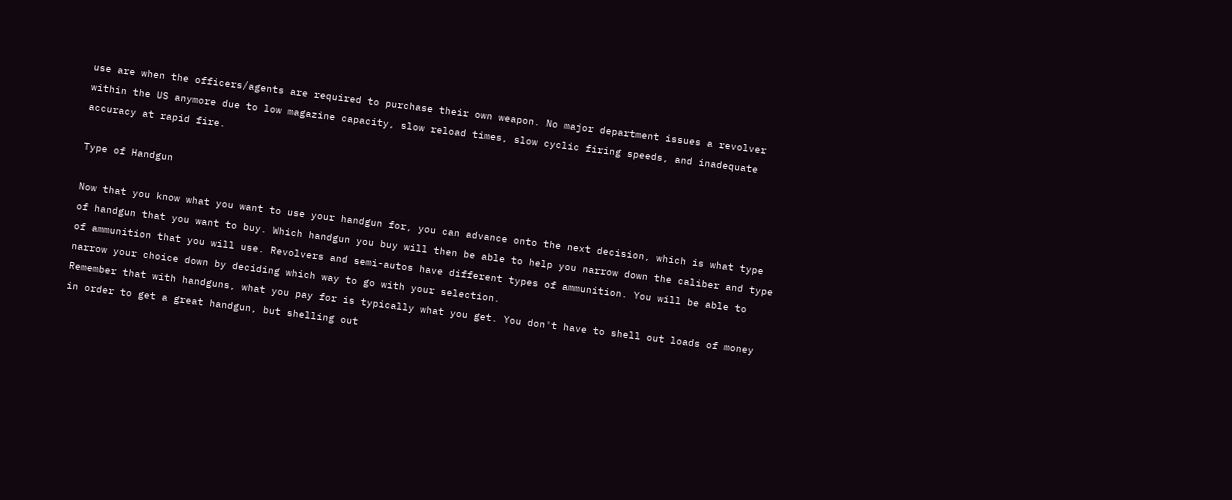use are when the officers/agents are required to purchase their own weapon. No major department issues a revolver within the US anymore due to low magazine capacity, slow reload times, slow cyclic firing speeds, and inadequate accuracy at rapid fire.

Type of Handgun

Now that you know what you want to use your handgun for, you can advance onto the next decision, which is what type of handgun that you want to buy. Which handgun you buy will then be able to help you narrow down the caliber and type of ammunition that you will use. Revolvers and semi-autos have different types of ammunition. You will be able to narrow your choice down by deciding which way to go with your selection.
Remember that with handguns, what you pay for is typically what you get. You don't have to shell out loads of money in order to get a great handgun, but shelling out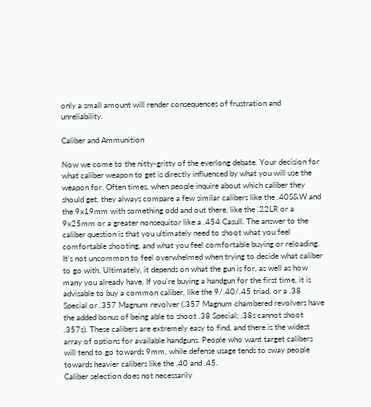only a small amount will render consequences of frustration and unreliability.

Caliber and Ammunition

Now we come to the nitty-gritty of the everlong debate. Your decision for what caliber weapon to get is directly influenced by what you will use the weapon for. Often times, when people inquire about which caliber they should get, they always compare a few similar calibers like the .40S&W and the 9x19mm with something odd and out there, like the .22LR or a 9x25mm or a greater nonsequitor like a .454 Casull. The answer to the caliber question is that you ultimately need to shoot what you feel comfortable shooting, and what you feel comfortable buying or reloading.
It's not uncommon to feel overwhelmed when trying to decide what caliber to go with. Ultimately, it depends on what the gun is for, as well as how many you already have. If you're buying a handgun for the first time, it is advisable to buy a common caliber, like the 9/.40/.45 triad, or a .38 Special or .357 Magnum revolver (.357 Magnum chambered revolvers have the added bonus of being able to shoot .38 Special; .38s cannot shoot .357s). These calibers are extremely easy to find, and there is the widest array of options for available handguns. People who want target calibers will tend to go towards 9mm, while defense usage tends to sway people towards heavier calibers like the .40 and .45.
Caliber selection does not necessarily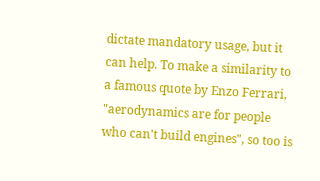dictate mandatory usage, but it can help. To make a similarity to a famous quote by Enzo Ferrari, "aerodynamics are for people who can't build engines", so too is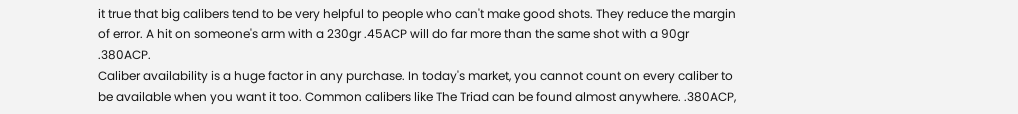it true that big calibers tend to be very helpful to people who can't make good shots. They reduce the margin of error. A hit on someone's arm with a 230gr .45ACP will do far more than the same shot with a 90gr .380ACP.
Caliber availability is a huge factor in any purchase. In today's market, you cannot count on every caliber to be available when you want it too. Common calibers like The Triad can be found almost anywhere. .380ACP,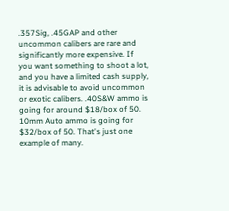.357Sig, .45GAP and other uncommon calibers are rare and significantly more expensive. If you want something to shoot a lot, and you have a limited cash supply, it is advisable to avoid uncommon or exotic calibers. .40S&W ammo is going for around $18/box of 50. 10mm Auto ammo is going for $32/box of 50. That's just one example of many.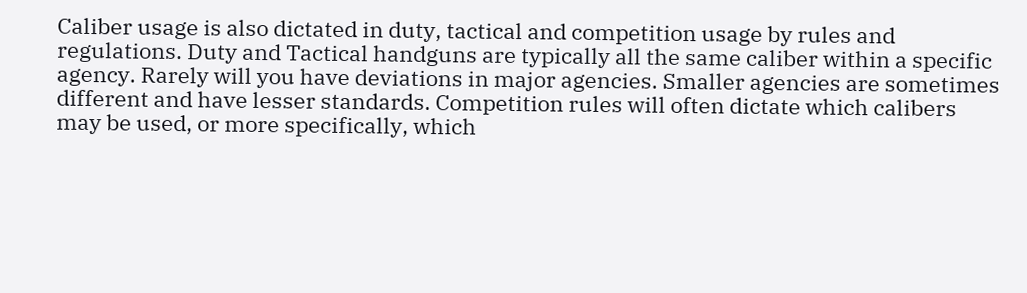Caliber usage is also dictated in duty, tactical and competition usage by rules and regulations. Duty and Tactical handguns are typically all the same caliber within a specific agency. Rarely will you have deviations in major agencies. Smaller agencies are sometimes different and have lesser standards. Competition rules will often dictate which calibers may be used, or more specifically, which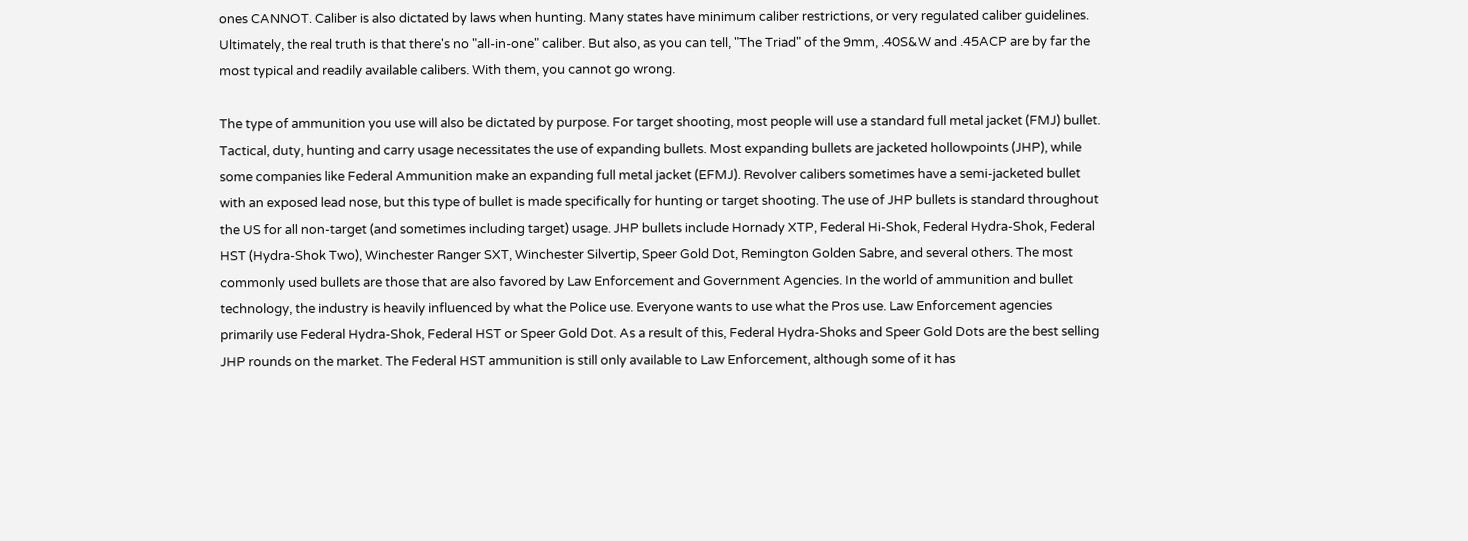ones CANNOT. Caliber is also dictated by laws when hunting. Many states have minimum caliber restrictions, or very regulated caliber guidelines.
Ultimately, the real truth is that there's no "all-in-one" caliber. But also, as you can tell, "The Triad" of the 9mm, .40S&W and .45ACP are by far the most typical and readily available calibers. With them, you cannot go wrong.

The type of ammunition you use will also be dictated by purpose. For target shooting, most people will use a standard full metal jacket (FMJ) bullet. Tactical, duty, hunting and carry usage necessitates the use of expanding bullets. Most expanding bullets are jacketed hollowpoints (JHP), while some companies like Federal Ammunition make an expanding full metal jacket (EFMJ). Revolver calibers sometimes have a semi-jacketed bullet with an exposed lead nose, but this type of bullet is made specifically for hunting or target shooting. The use of JHP bullets is standard throughout the US for all non-target (and sometimes including target) usage. JHP bullets include Hornady XTP, Federal Hi-Shok, Federal Hydra-Shok, Federal HST (Hydra-Shok Two), Winchester Ranger SXT, Winchester Silvertip, Speer Gold Dot, Remington Golden Sabre, and several others. The most commonly used bullets are those that are also favored by Law Enforcement and Government Agencies. In the world of ammunition and bullet technology, the industry is heavily influenced by what the Police use. Everyone wants to use what the Pros use. Law Enforcement agencies primarily use Federal Hydra-Shok, Federal HST or Speer Gold Dot. As a result of this, Federal Hydra-Shoks and Speer Gold Dots are the best selling JHP rounds on the market. The Federal HST ammunition is still only available to Law Enforcement, although some of it has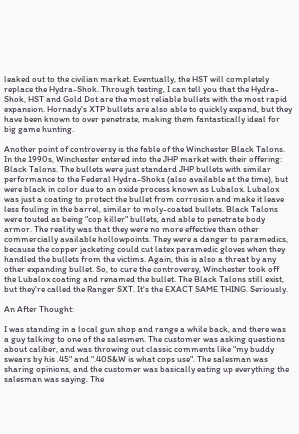leaked out to the civilian market. Eventually, the HST will completely replace the Hydra-Shok. Through testing, I can tell you that the Hydra-Shok, HST and Gold Dot are the most reliable bullets with the most rapid expansion. Hornady's XTP bullets are also able to quickly expand, but they have been known to over penetrate, making them fantastically ideal for big game hunting.

Another point of controversy is the fable of the Winchester Black Talons. In the 1990s, Winchester entered into the JHP market with their offering: Black Talons. The bullets were just standard JHP bullets with similar performance to the Federal Hydra-Shoks (also available at the time), but were black in color due to an oxide process known as Lubalox. Lubalox was just a coating to protect the bullet from corrosion and make it leave less fouling in the barrel, similar to moly-coated bullets. Black Talons were touted as being "cop killer" bullets, and able to penetrate body armor. The reality was that they were no more effective than other commercially available hollowpoints. They were a danger to paramedics, because the copper jacketing could cut latex paramedic gloves when they handled the bullets from the victims. Again, this is also a threat by any other expanding bullet. So, to cure the controversy, Winchester took off the Lubalox coating and renamed the bullet. The Black Talons still exist, but they're called the Ranger SXT. It's the EXACT SAME THING. Seriously.

An After Thought:

I was standing in a local gun shop and range a while back, and there was a guy talking to one of the salesmen. The customer was asking questions about caliber, and was throwing out classic comments like "my buddy swears by his .45" and ".40S&W is what cops use". The salesman was sharing opinions, and the customer was basically eating up everything the salesman was saying. The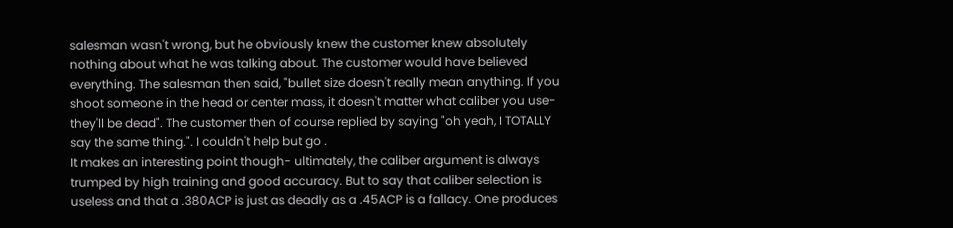salesman wasn't wrong, but he obviously knew the customer knew absolutely nothing about what he was talking about. The customer would have believed everything. The salesman then said, "bullet size doesn't really mean anything. If you shoot someone in the head or center mass, it doesn't matter what caliber you use-they'll be dead". The customer then of course replied by saying "oh yeah, I TOTALLY say the same thing.". I couldn't help but go .
It makes an interesting point though- ultimately, the caliber argument is always trumped by high training and good accuracy. But to say that caliber selection is useless and that a .380ACP is just as deadly as a .45ACP is a fallacy. One produces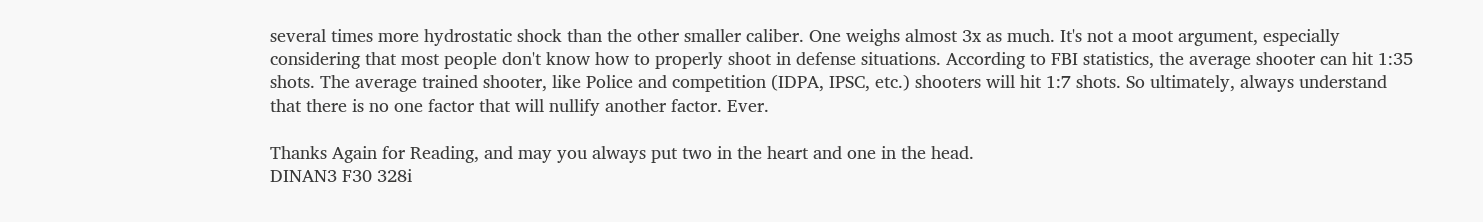several times more hydrostatic shock than the other smaller caliber. One weighs almost 3x as much. It's not a moot argument, especially considering that most people don't know how to properly shoot in defense situations. According to FBI statistics, the average shooter can hit 1:35 shots. The average trained shooter, like Police and competition (IDPA, IPSC, etc.) shooters will hit 1:7 shots. So ultimately, always understand that there is no one factor that will nullify another factor. Ever.

Thanks Again for Reading, and may you always put two in the heart and one in the head.
DINAN3 F30 328i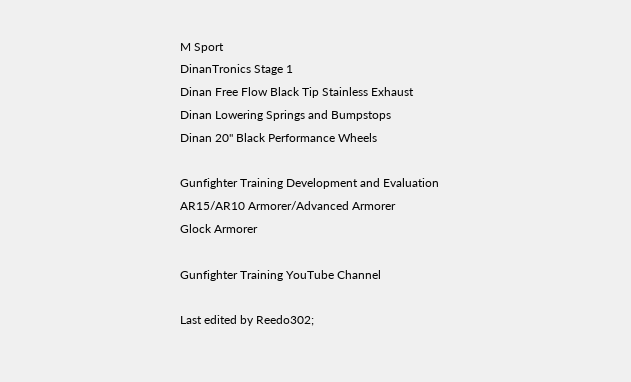M Sport
DinanTronics Stage 1
Dinan Free Flow Black Tip Stainless Exhaust
Dinan Lowering Springs and Bumpstops
Dinan 20" Black Performance Wheels

Gunfighter Training Development and Evaluation
AR15/AR10 Armorer/Advanced Armorer
Glock Armorer

Gunfighter Training YouTube Channel

Last edited by Reedo302;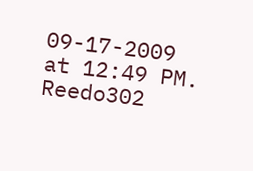09-17-2009 at 12:49 PM.
Reedo302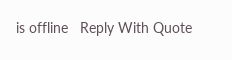is offline   Reply With Quote